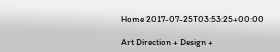Home 2017-07-25T03:53:25+00:00

Art Direction + Design +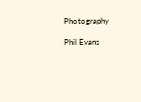Photography

Phil Evans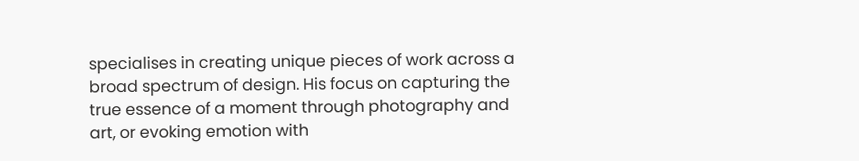specialises in creating unique pieces of work across a broad spectrum of design. His focus on capturing the true essence of a moment through photography and art, or evoking emotion with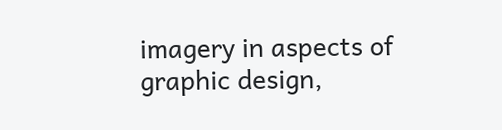imagery in aspects of graphic design,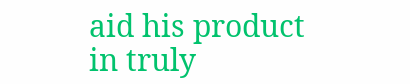aid his product in truly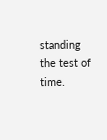standing the test of time.